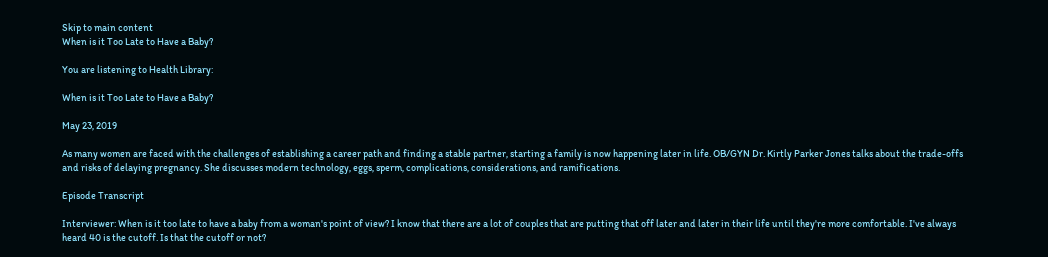Skip to main content
When is it Too Late to Have a Baby?

You are listening to Health Library:

When is it Too Late to Have a Baby?

May 23, 2019

As many women are faced with the challenges of establishing a career path and finding a stable partner, starting a family is now happening later in life. OB/GYN Dr. Kirtly Parker Jones talks about the trade-offs and risks of delaying pregnancy. She discusses modern technology, eggs, sperm, complications, considerations, and ramifications.

Episode Transcript

Interviewer: When is it too late to have a baby from a woman's point of view? I know that there are a lot of couples that are putting that off later and later in their life until they're more comfortable. I've always heard 40 is the cutoff. Is that the cutoff or not?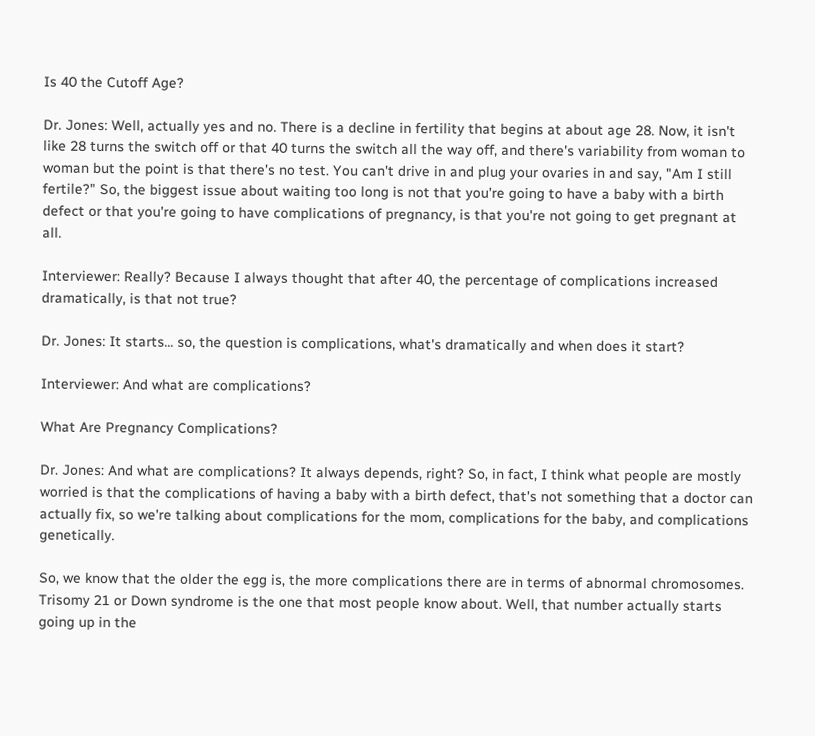Is 40 the Cutoff Age?

Dr. Jones: Well, actually yes and no. There is a decline in fertility that begins at about age 28. Now, it isn't like 28 turns the switch off or that 40 turns the switch all the way off, and there's variability from woman to woman but the point is that there's no test. You can't drive in and plug your ovaries in and say, "Am I still fertile?" So, the biggest issue about waiting too long is not that you're going to have a baby with a birth defect or that you're going to have complications of pregnancy, is that you're not going to get pregnant at all.

Interviewer: Really? Because I always thought that after 40, the percentage of complications increased dramatically, is that not true?

Dr. Jones: It starts... so, the question is complications, what's dramatically and when does it start?

Interviewer: And what are complications?

What Are Pregnancy Complications?

Dr. Jones: And what are complications? It always depends, right? So, in fact, I think what people are mostly worried is that the complications of having a baby with a birth defect, that's not something that a doctor can actually fix, so we're talking about complications for the mom, complications for the baby, and complications genetically.

So, we know that the older the egg is, the more complications there are in terms of abnormal chromosomes. Trisomy 21 or Down syndrome is the one that most people know about. Well, that number actually starts going up in the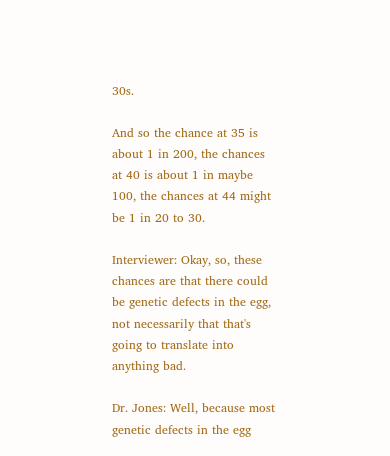30s.

And so the chance at 35 is about 1 in 200, the chances at 40 is about 1 in maybe 100, the chances at 44 might be 1 in 20 to 30.

Interviewer: Okay, so, these chances are that there could be genetic defects in the egg, not necessarily that that's going to translate into anything bad.

Dr. Jones: Well, because most genetic defects in the egg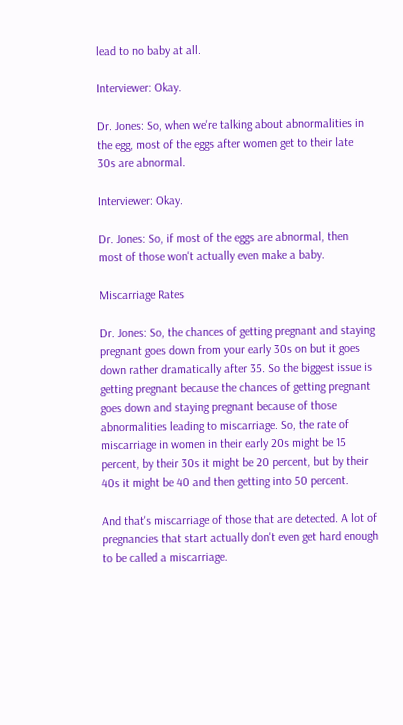lead to no baby at all.

Interviewer: Okay.

Dr. Jones: So, when we're talking about abnormalities in the egg, most of the eggs after women get to their late 30s are abnormal.

Interviewer: Okay.

Dr. Jones: So, if most of the eggs are abnormal, then most of those won't actually even make a baby.

Miscarriage Rates

Dr. Jones: So, the chances of getting pregnant and staying pregnant goes down from your early 30s on but it goes down rather dramatically after 35. So the biggest issue is getting pregnant because the chances of getting pregnant goes down and staying pregnant because of those abnormalities leading to miscarriage. So, the rate of miscarriage in women in their early 20s might be 15 percent, by their 30s it might be 20 percent, but by their 40s it might be 40 and then getting into 50 percent.

And that's miscarriage of those that are detected. A lot of pregnancies that start actually don't even get hard enough to be called a miscarriage.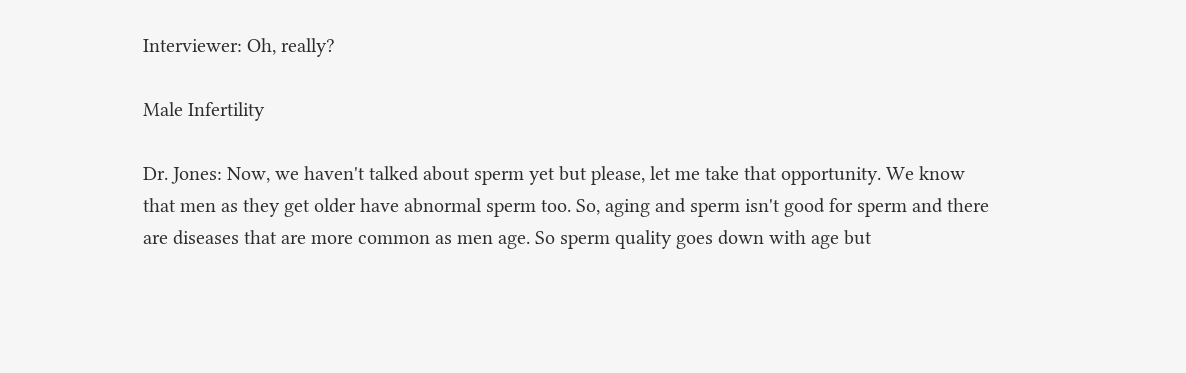Interviewer: Oh, really?

Male Infertility

Dr. Jones: Now, we haven't talked about sperm yet but please, let me take that opportunity. We know that men as they get older have abnormal sperm too. So, aging and sperm isn't good for sperm and there are diseases that are more common as men age. So sperm quality goes down with age but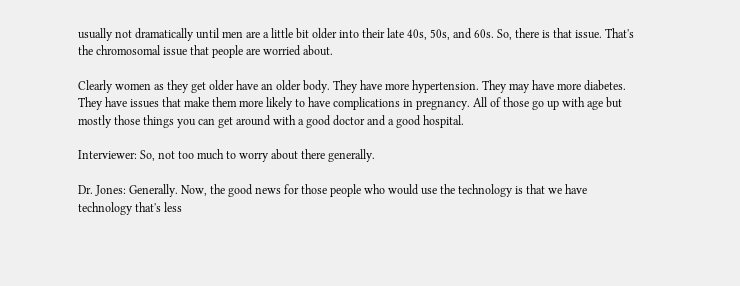usually not dramatically until men are a little bit older into their late 40s, 50s, and 60s. So, there is that issue. That's the chromosomal issue that people are worried about.

Clearly women as they get older have an older body. They have more hypertension. They may have more diabetes. They have issues that make them more likely to have complications in pregnancy. All of those go up with age but mostly those things you can get around with a good doctor and a good hospital.

Interviewer: So, not too much to worry about there generally.

Dr. Jones: Generally. Now, the good news for those people who would use the technology is that we have technology that's less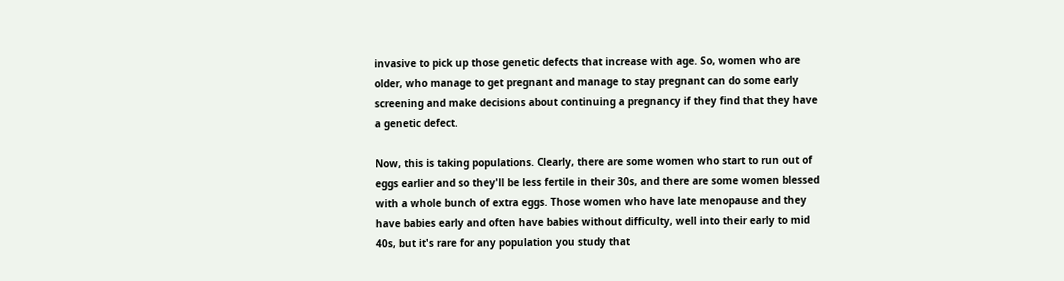invasive to pick up those genetic defects that increase with age. So, women who are older, who manage to get pregnant and manage to stay pregnant can do some early screening and make decisions about continuing a pregnancy if they find that they have a genetic defect.

Now, this is taking populations. Clearly, there are some women who start to run out of eggs earlier and so they'll be less fertile in their 30s, and there are some women blessed with a whole bunch of extra eggs. Those women who have late menopause and they have babies early and often have babies without difficulty, well into their early to mid 40s, but it's rare for any population you study that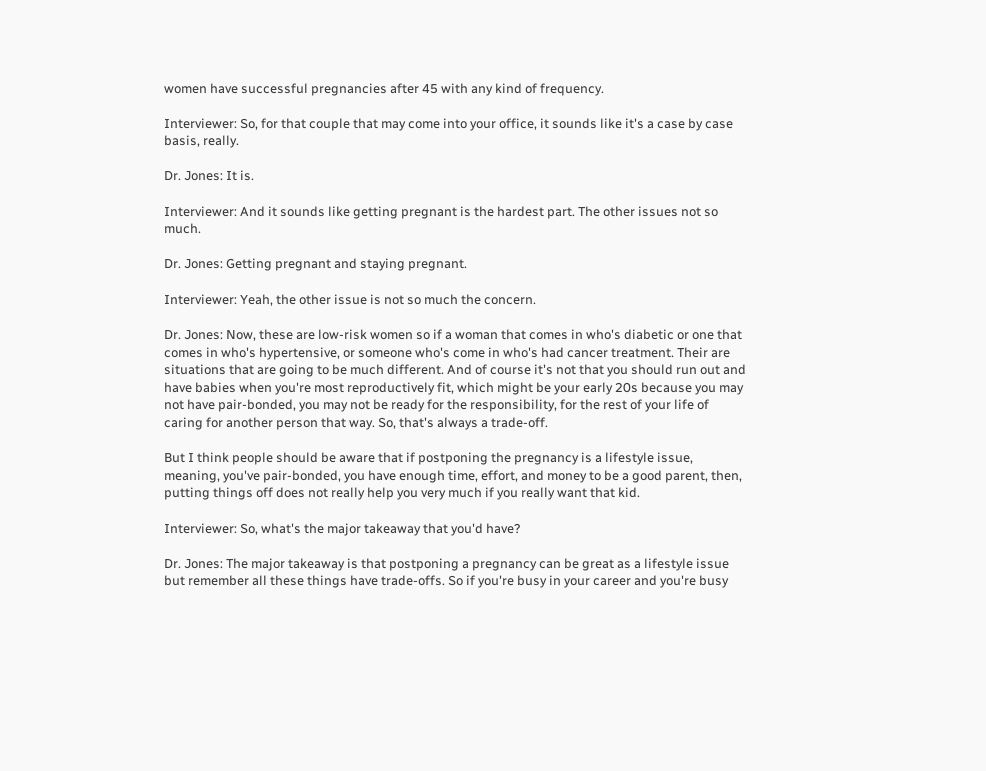women have successful pregnancies after 45 with any kind of frequency.

Interviewer: So, for that couple that may come into your office, it sounds like it's a case by case basis, really.

Dr. Jones: It is.

Interviewer: And it sounds like getting pregnant is the hardest part. The other issues not so much.

Dr. Jones: Getting pregnant and staying pregnant.

Interviewer: Yeah, the other issue is not so much the concern.

Dr. Jones: Now, these are low-risk women so if a woman that comes in who's diabetic or one that comes in who's hypertensive, or someone who's come in who's had cancer treatment. Their are situations that are going to be much different. And of course it's not that you should run out and have babies when you're most reproductively fit, which might be your early 20s because you may not have pair-bonded, you may not be ready for the responsibility, for the rest of your life of caring for another person that way. So, that's always a trade-off.

But I think people should be aware that if postponing the pregnancy is a lifestyle issue, meaning, you've pair-bonded, you have enough time, effort, and money to be a good parent, then, putting things off does not really help you very much if you really want that kid.

Interviewer: So, what's the major takeaway that you'd have?

Dr. Jones: The major takeaway is that postponing a pregnancy can be great as a lifestyle issue but remember all these things have trade-offs. So if you're busy in your career and you're busy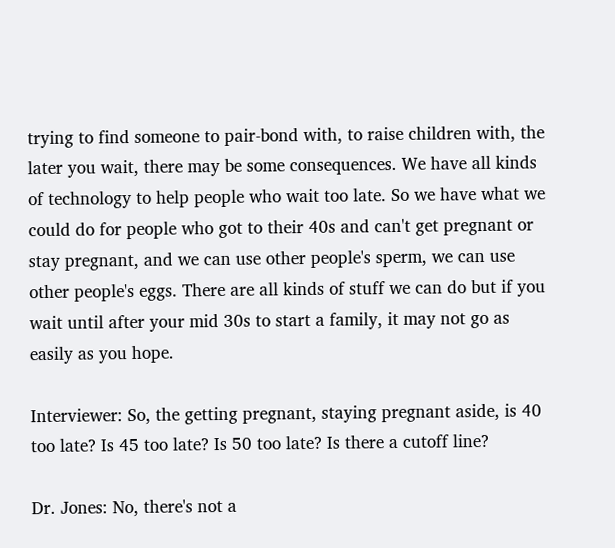trying to find someone to pair-bond with, to raise children with, the later you wait, there may be some consequences. We have all kinds of technology to help people who wait too late. So we have what we could do for people who got to their 40s and can't get pregnant or stay pregnant, and we can use other people's sperm, we can use other people's eggs. There are all kinds of stuff we can do but if you wait until after your mid 30s to start a family, it may not go as easily as you hope.

Interviewer: So, the getting pregnant, staying pregnant aside, is 40 too late? Is 45 too late? Is 50 too late? Is there a cutoff line?

Dr. Jones: No, there's not a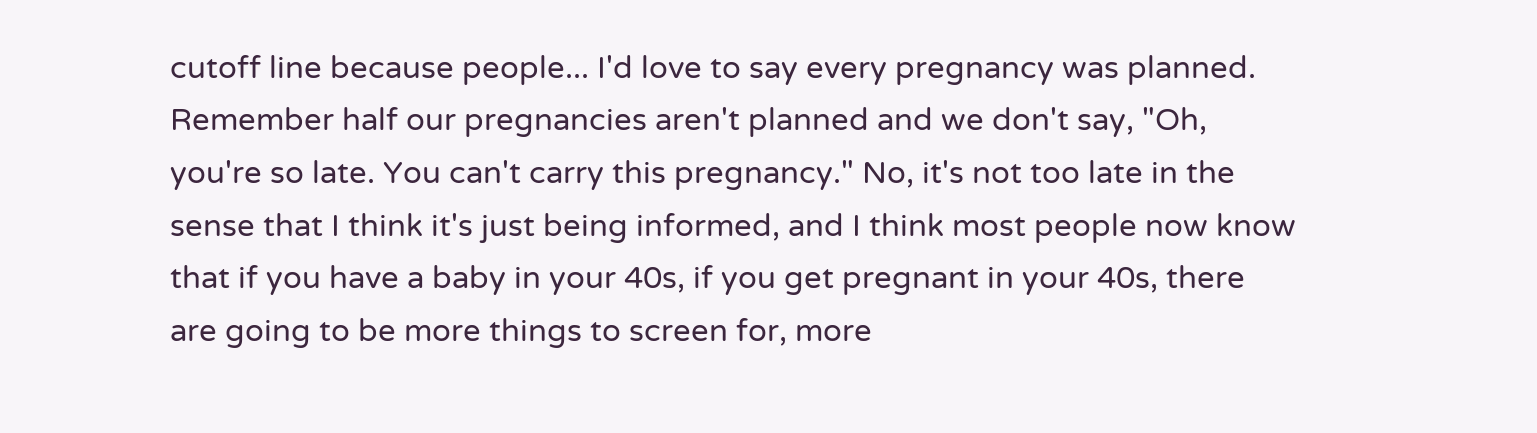cutoff line because people... I'd love to say every pregnancy was planned. Remember half our pregnancies aren't planned and we don't say, "Oh, you're so late. You can't carry this pregnancy." No, it's not too late in the sense that I think it's just being informed, and I think most people now know that if you have a baby in your 40s, if you get pregnant in your 40s, there are going to be more things to screen for, more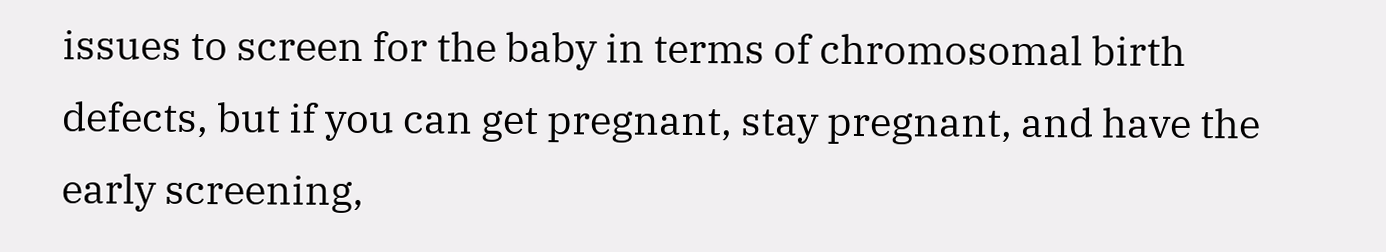issues to screen for the baby in terms of chromosomal birth defects, but if you can get pregnant, stay pregnant, and have the early screening,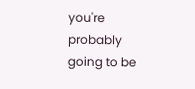you're probably going to be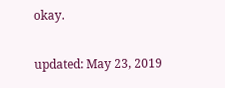okay.

updated: May 23, 2019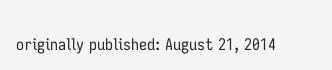originally published: August 21, 2014